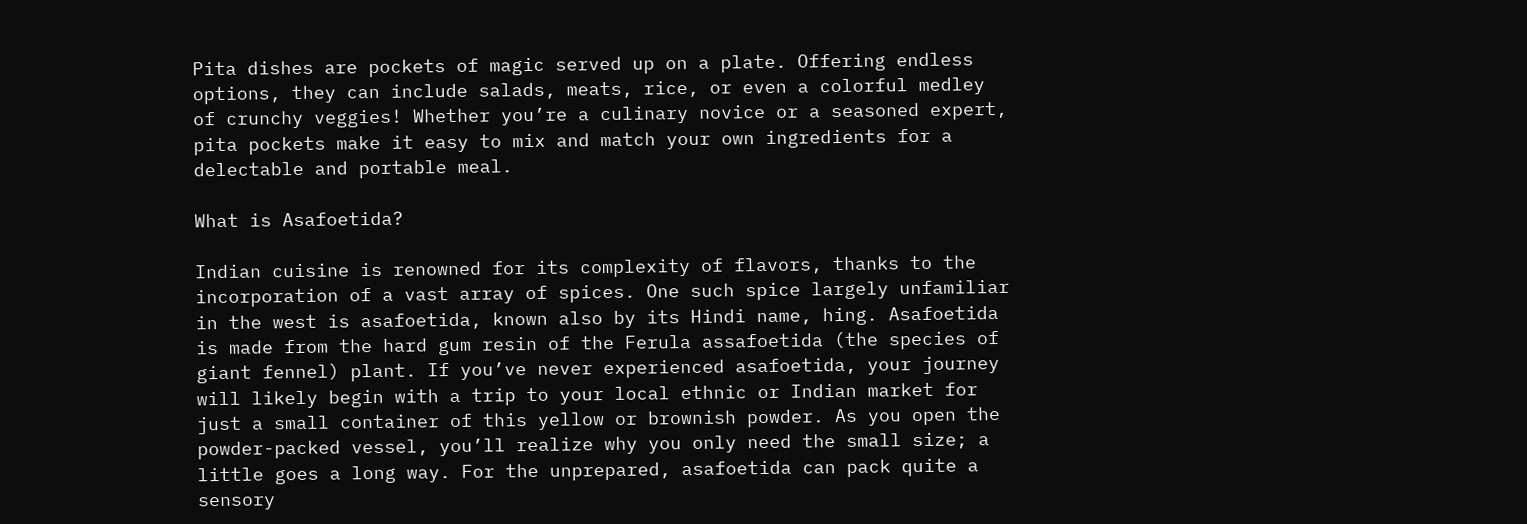Pita dishes are pockets of magic served up on a plate. Offering endless options, they can include salads, meats, rice, or even a colorful medley of crunchy veggies! Whether you’re a culinary novice or a seasoned expert, pita pockets make it easy to mix and match your own ingredients for a delectable and portable meal.

What is Asafoetida?

Indian cuisine is renowned for its complexity of flavors, thanks to the incorporation of a vast array of spices. One such spice largely unfamiliar in the west is asafoetida, known also by its Hindi name, hing. Asafoetida is made from the hard gum resin of the Ferula assafoetida (the species of giant fennel) plant. If you’ve never experienced asafoetida, your journey will likely begin with a trip to your local ethnic or Indian market for just a small container of this yellow or brownish powder. As you open the powder-packed vessel, you’ll realize why you only need the small size; a little goes a long way. For the unprepared, asafoetida can pack quite a sensory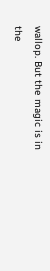wallop. But the magic is in the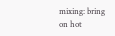mixing: bring on hot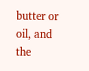butter or oil, and the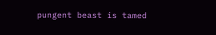pungent beast is tamed